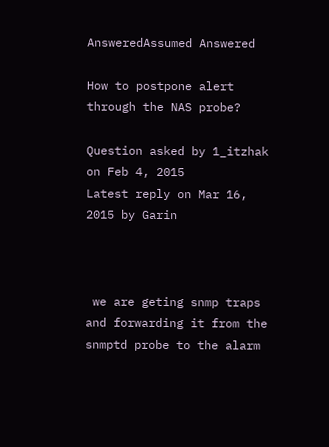AnsweredAssumed Answered

How to postpone alert through the NAS probe?

Question asked by 1_itzhak on Feb 4, 2015
Latest reply on Mar 16, 2015 by Garin



 we are geting snmp traps and forwarding it from the snmptd probe to the alarm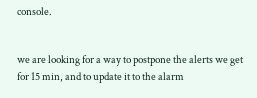console.


we are looking for a way to postpone the alerts we get for 15 min, and to update it to the alarm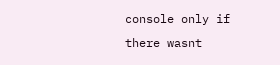console only if there wasnt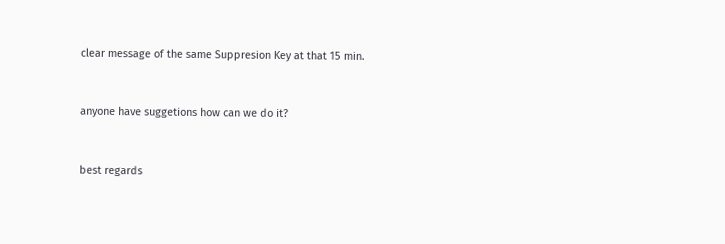clear message of the same Suppresion Key at that 15 min.


anyone have suggetions how can we do it?


best regards